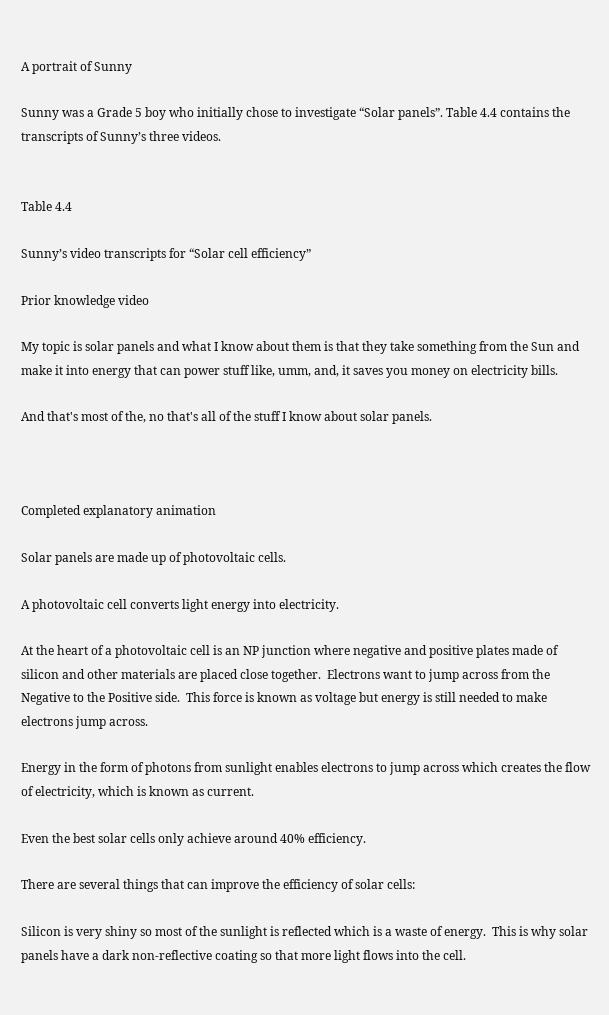A portrait of Sunny

Sunny was a Grade 5 boy who initially chose to investigate “Solar panels”. Table 4.4 contains the transcripts of Sunny’s three videos.


Table 4.4

Sunny’s video transcripts for “Solar cell efficiency”

Prior knowledge video

My topic is solar panels and what I know about them is that they take something from the Sun and make it into energy that can power stuff like, umm, and, it saves you money on electricity bills.

And that's most of the, no that's all of the stuff I know about solar panels.



Completed explanatory animation

Solar panels are made up of photovoltaic cells.

A photovoltaic cell converts light energy into electricity.

At the heart of a photovoltaic cell is an NP junction where negative and positive plates made of silicon and other materials are placed close together.  Electrons want to jump across from the Negative to the Positive side.  This force is known as voltage but energy is still needed to make electrons jump across.

Energy in the form of photons from sunlight enables electrons to jump across which creates the flow of electricity, which is known as current.

Even the best solar cells only achieve around 40% efficiency.

There are several things that can improve the efficiency of solar cells:

Silicon is very shiny so most of the sunlight is reflected which is a waste of energy.  This is why solar panels have a dark non-reflective coating so that more light flows into the cell.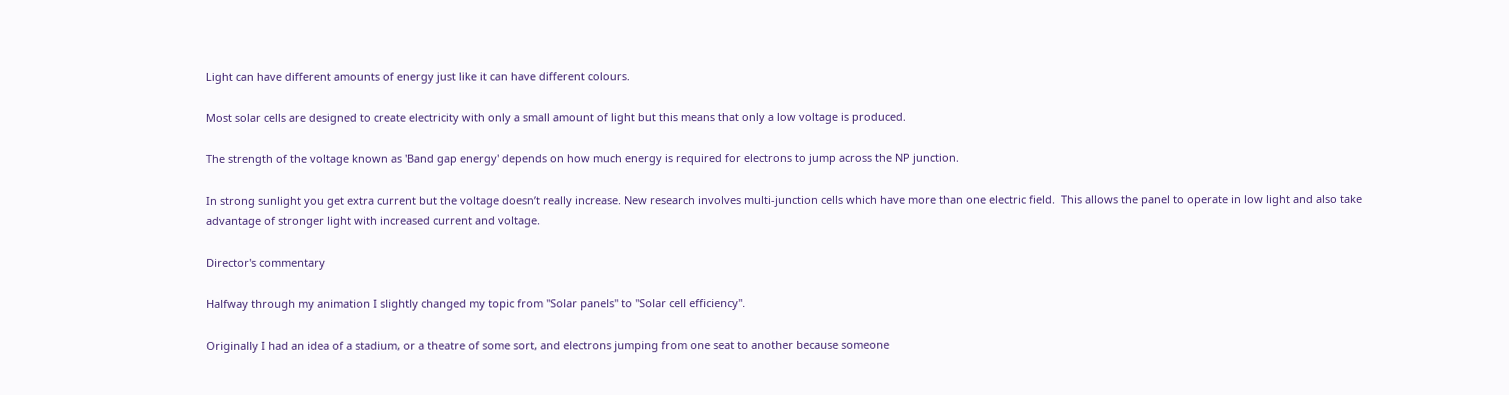Light can have different amounts of energy just like it can have different colours.

Most solar cells are designed to create electricity with only a small amount of light but this means that only a low voltage is produced.

The strength of the voltage known as 'Band gap energy' depends on how much energy is required for electrons to jump across the NP junction.

In strong sunlight you get extra current but the voltage doesn’t really increase. New research involves multi-junction cells which have more than one electric field.  This allows the panel to operate in low light and also take advantage of stronger light with increased current and voltage.

Director's commentary

Halfway through my animation I slightly changed my topic from "Solar panels" to "Solar cell efficiency".

Originally I had an idea of a stadium, or a theatre of some sort, and electrons jumping from one seat to another because someone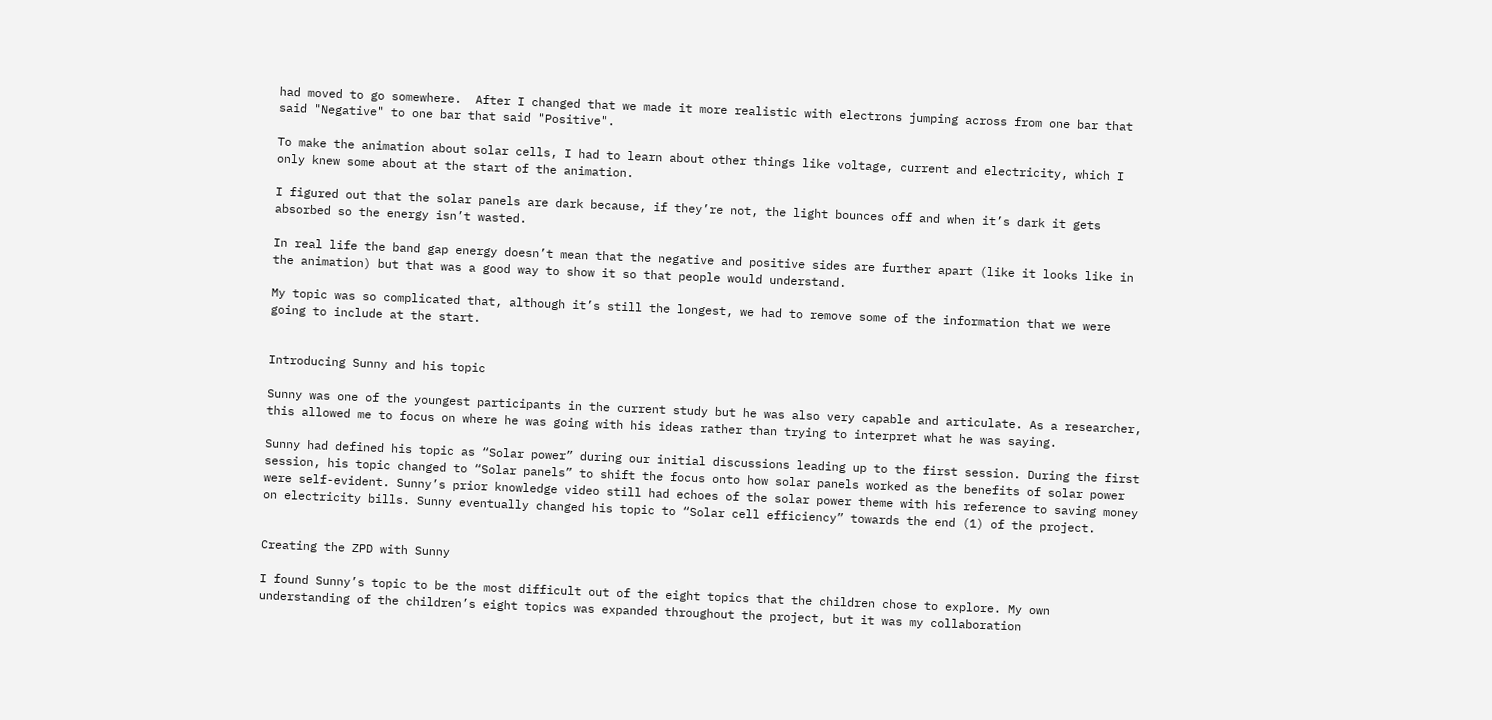had moved to go somewhere.  After I changed that we made it more realistic with electrons jumping across from one bar that said "Negative" to one bar that said "Positive".

To make the animation about solar cells, I had to learn about other things like voltage, current and electricity, which I only knew some about at the start of the animation.

I figured out that the solar panels are dark because, if they’re not, the light bounces off and when it’s dark it gets absorbed so the energy isn’t wasted.

In real life the band gap energy doesn’t mean that the negative and positive sides are further apart (like it looks like in the animation) but that was a good way to show it so that people would understand.

My topic was so complicated that, although it’s still the longest, we had to remove some of the information that we were going to include at the start.


Introducing Sunny and his topic

Sunny was one of the youngest participants in the current study but he was also very capable and articulate. As a researcher, this allowed me to focus on where he was going with his ideas rather than trying to interpret what he was saying.

Sunny had defined his topic as “Solar power” during our initial discussions leading up to the first session. During the first session, his topic changed to “Solar panels” to shift the focus onto how solar panels worked as the benefits of solar power were self-evident. Sunny’s prior knowledge video still had echoes of the solar power theme with his reference to saving money on electricity bills. Sunny eventually changed his topic to “Solar cell efficiency” towards the end (1) of the project.


Creating the ZPD with Sunny

I found Sunny’s topic to be the most difficult out of the eight topics that the children chose to explore. My own understanding of the children’s eight topics was expanded throughout the project, but it was my collaboration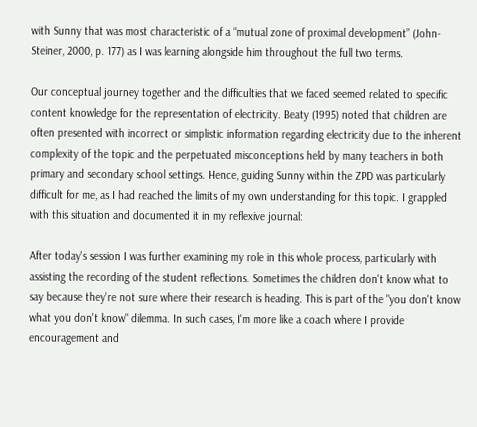with Sunny that was most characteristic of a “mutual zone of proximal development” (John-Steiner, 2000, p. 177) as I was learning alongside him throughout the full two terms.

Our conceptual journey together and the difficulties that we faced seemed related to specific content knowledge for the representation of electricity. Beaty (1995) noted that children are often presented with incorrect or simplistic information regarding electricity due to the inherent complexity of the topic and the perpetuated misconceptions held by many teachers in both primary and secondary school settings. Hence, guiding Sunny within the ZPD was particularly difficult for me, as I had reached the limits of my own understanding for this topic. I grappled with this situation and documented it in my reflexive journal:

After today's session I was further examining my role in this whole process, particularly with assisting the recording of the student reflections. Sometimes the children don't know what to say because they're not sure where their research is heading. This is part of the "you don't know what you don't know" dilemma. In such cases, I'm more like a coach where I provide encouragement and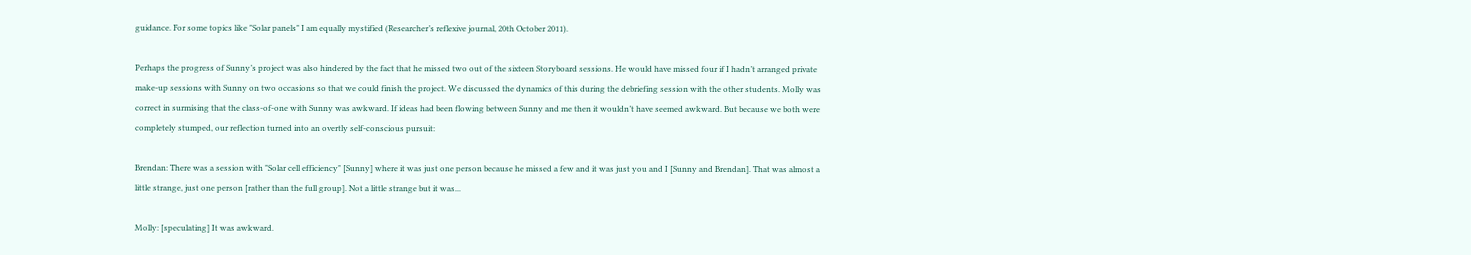guidance. For some topics like "Solar panels" I am equally mystified (Researcher’s reflexive journal, 20th October 2011).

Perhaps the progress of Sunny’s project was also hindered by the fact that he missed two out of the sixteen Storyboard sessions. He would have missed four if I hadn’t arranged private make-up sessions with Sunny on two occasions so that we could finish the project. We discussed the dynamics of this during the debriefing session with the other students. Molly was correct in surmising that the class-of-one with Sunny was awkward. If ideas had been flowing between Sunny and me then it wouldn’t have seemed awkward. But because we both were completely stumped, our reflection turned into an overtly self-conscious pursuit:

Brendan: There was a session with "Solar cell efficiency" [Sunny] where it was just one person because he missed a few and it was just you and I [Sunny and Brendan]. That was almost a little strange, just one person [rather than the full group]. Not a little strange but it was...

Molly: [speculating] It was awkward.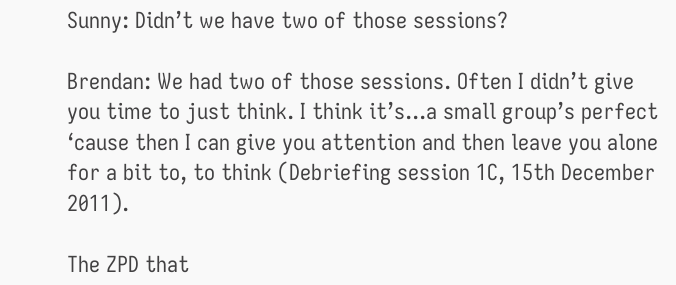Sunny: Didn’t we have two of those sessions?

Brendan: We had two of those sessions. Often I didn’t give you time to just think. I think it’s...a small group’s perfect ‘cause then I can give you attention and then leave you alone for a bit to, to think (Debriefing session 1C, 15th December 2011).

The ZPD that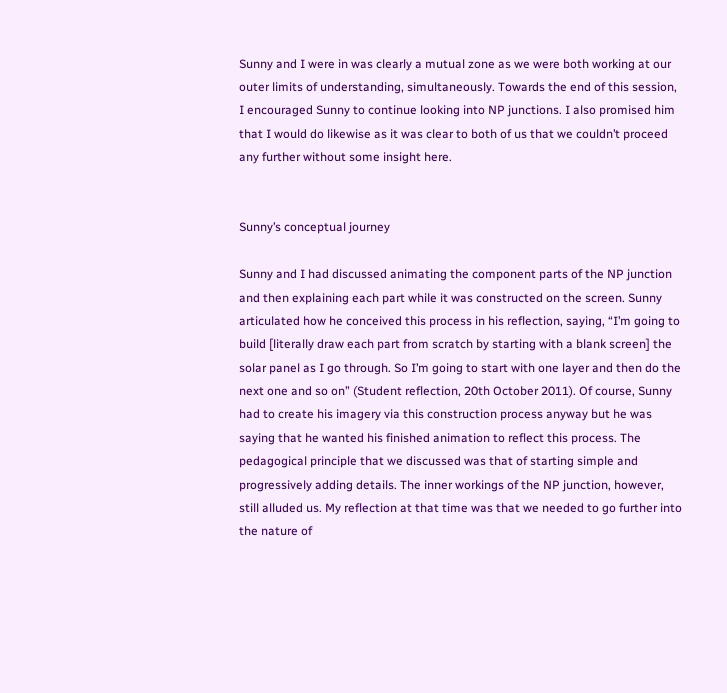Sunny and I were in was clearly a mutual zone as we were both working at our outer limits of understanding, simultaneously. Towards the end of this session, I encouraged Sunny to continue looking into NP junctions. I also promised him that I would do likewise as it was clear to both of us that we couldn’t proceed any further without some insight here.


Sunny’s conceptual journey

Sunny and I had discussed animating the component parts of the NP junction and then explaining each part while it was constructed on the screen. Sunny articulated how he conceived this process in his reflection, saying, “I’m going to build [literally draw each part from scratch by starting with a blank screen] the solar panel as I go through. So I’m going to start with one layer and then do the next one and so on” (Student reflection, 20th October 2011). Of course, Sunny had to create his imagery via this construction process anyway but he was saying that he wanted his finished animation to reflect this process. The pedagogical principle that we discussed was that of starting simple and progressively adding details. The inner workings of the NP junction, however, still alluded us. My reflection at that time was that we needed to go further into the nature of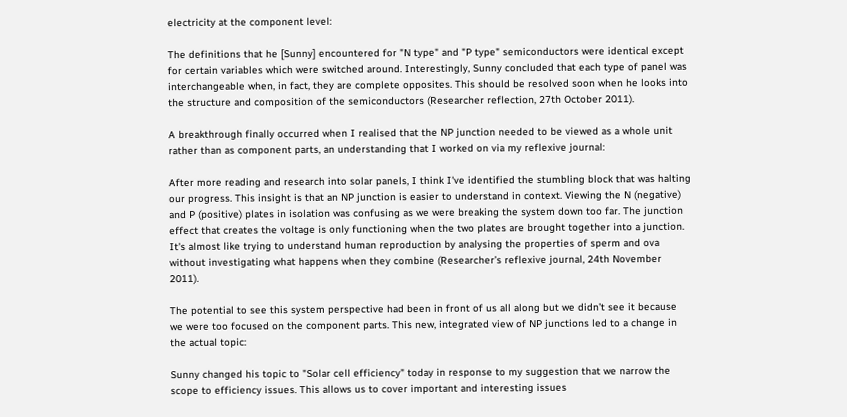electricity at the component level:

The definitions that he [Sunny] encountered for "N type" and "P type" semiconductors were identical except for certain variables which were switched around. Interestingly, Sunny concluded that each type of panel was interchangeable when, in fact, they are complete opposites. This should be resolved soon when he looks into the structure and composition of the semiconductors (Researcher reflection, 27th October 2011).

A breakthrough finally occurred when I realised that the NP junction needed to be viewed as a whole unit rather than as component parts, an understanding that I worked on via my reflexive journal:

After more reading and research into solar panels, I think I've identified the stumbling block that was halting our progress. This insight is that an NP junction is easier to understand in context. Viewing the N (negative) and P (positive) plates in isolation was confusing as we were breaking the system down too far. The junction effect that creates the voltage is only functioning when the two plates are brought together into a junction. It's almost like trying to understand human reproduction by analysing the properties of sperm and ova without investigating what happens when they combine (Researcher’s reflexive journal, 24th November 2011).

The potential to see this system perspective had been in front of us all along but we didn’t see it because we were too focused on the component parts. This new, integrated view of NP junctions led to a change in the actual topic:

Sunny changed his topic to "Solar cell efficiency" today in response to my suggestion that we narrow the scope to efficiency issues. This allows us to cover important and interesting issues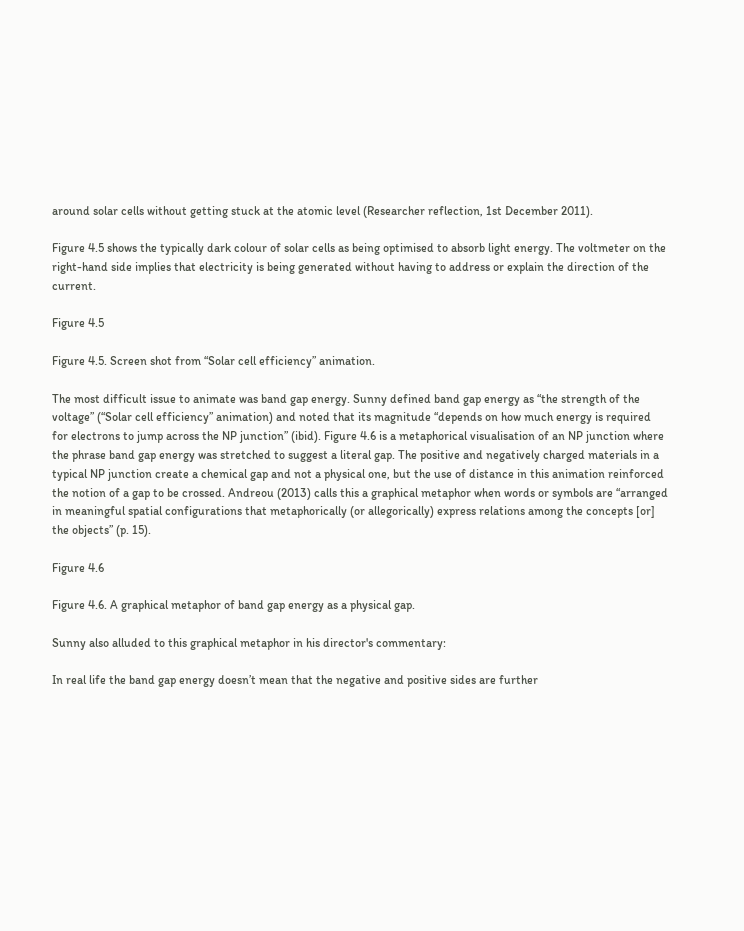around solar cells without getting stuck at the atomic level (Researcher reflection, 1st December 2011).

Figure 4.5 shows the typically dark colour of solar cells as being optimised to absorb light energy. The voltmeter on the right-hand side implies that electricity is being generated without having to address or explain the direction of the current.

Figure 4.5

Figure 4.5. Screen shot from “Solar cell efficiency” animation.

The most difficult issue to animate was band gap energy. Sunny defined band gap energy as “the strength of the voltage” (“Solar cell efficiency” animation) and noted that its magnitude “depends on how much energy is required for electrons to jump across the NP junction” (ibid). Figure 4.6 is a metaphorical visualisation of an NP junction where the phrase band gap energy was stretched to suggest a literal gap. The positive and negatively charged materials in a typical NP junction create a chemical gap and not a physical one, but the use of distance in this animation reinforced the notion of a gap to be crossed. Andreou (2013) calls this a graphical metaphor when words or symbols are “arranged in meaningful spatial configurations that metaphorically (or allegorically) express relations among the concepts [or] the objects” (p. 15).

Figure 4.6

Figure 4.6. A graphical metaphor of band gap energy as a physical gap.

Sunny also alluded to this graphical metaphor in his director's commentary:

In real life the band gap energy doesn’t mean that the negative and positive sides are further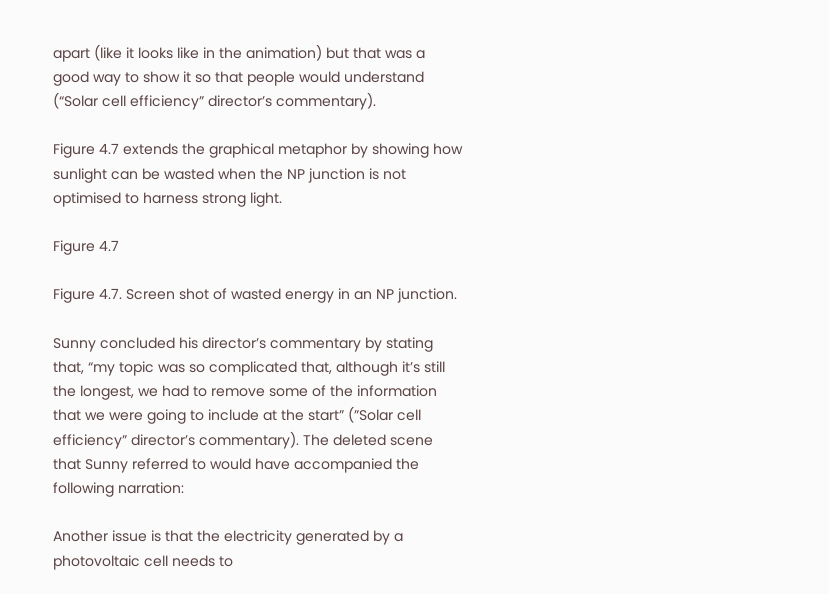apart (like it looks like in the animation) but that was a good way to show it so that people would understand (“Solar cell efficiency” director’s commentary).

Figure 4.7 extends the graphical metaphor by showing how sunlight can be wasted when the NP junction is not optimised to harness strong light.

Figure 4.7

Figure 4.7. Screen shot of wasted energy in an NP junction.

Sunny concluded his director’s commentary by stating that, “my topic was so complicated that, although it’s still the longest, we had to remove some of the information that we were going to include at the start” (”Solar cell efficiency” director’s commentary). The deleted scene that Sunny referred to would have accompanied the following narration:

Another issue is that the electricity generated by a photovoltaic cell needs to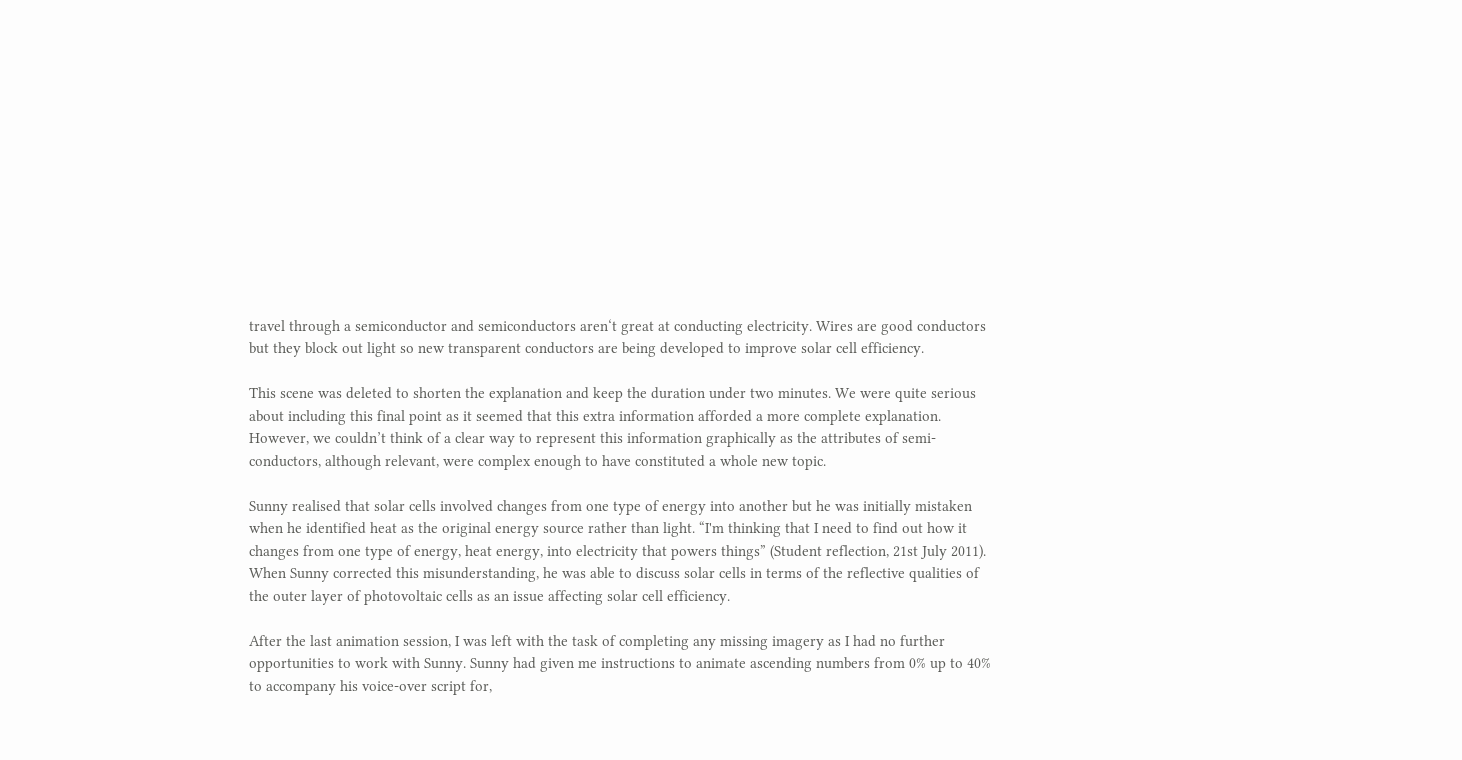travel through a semiconductor and semiconductors aren‘t great at conducting electricity. Wires are good conductors but they block out light so new transparent conductors are being developed to improve solar cell efficiency.

This scene was deleted to shorten the explanation and keep the duration under two minutes. We were quite serious about including this final point as it seemed that this extra information afforded a more complete explanation. However, we couldn’t think of a clear way to represent this information graphically as the attributes of semi- conductors, although relevant, were complex enough to have constituted a whole new topic.

Sunny realised that solar cells involved changes from one type of energy into another but he was initially mistaken when he identified heat as the original energy source rather than light. “I'm thinking that I need to find out how it changes from one type of energy, heat energy, into electricity that powers things” (Student reflection, 21st July 2011). When Sunny corrected this misunderstanding, he was able to discuss solar cells in terms of the reflective qualities of the outer layer of photovoltaic cells as an issue affecting solar cell efficiency.

After the last animation session, I was left with the task of completing any missing imagery as I had no further opportunities to work with Sunny. Sunny had given me instructions to animate ascending numbers from 0% up to 40% to accompany his voice-over script for,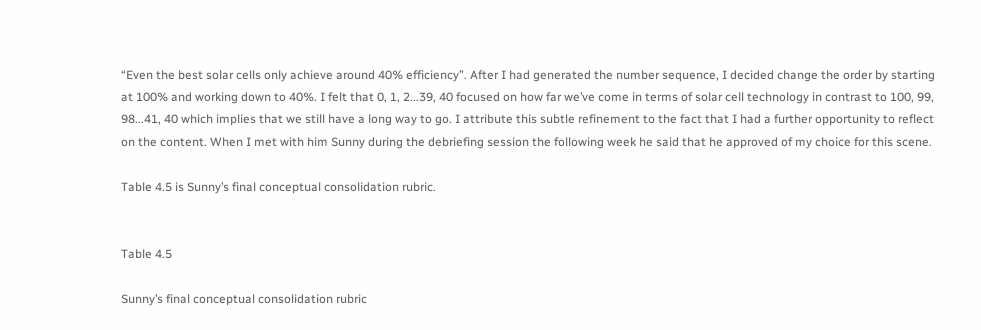“Even the best solar cells only achieve around 40% efficiency”. After I had generated the number sequence, I decided change the order by starting at 100% and working down to 40%. I felt that 0, 1, 2...39, 40 focused on how far we’ve come in terms of solar cell technology in contrast to 100, 99, 98...41, 40 which implies that we still have a long way to go. I attribute this subtle refinement to the fact that I had a further opportunity to reflect on the content. When I met with him Sunny during the debriefing session the following week he said that he approved of my choice for this scene.

Table 4.5 is Sunny’s final conceptual consolidation rubric.


Table 4.5

Sunny’s final conceptual consolidation rubric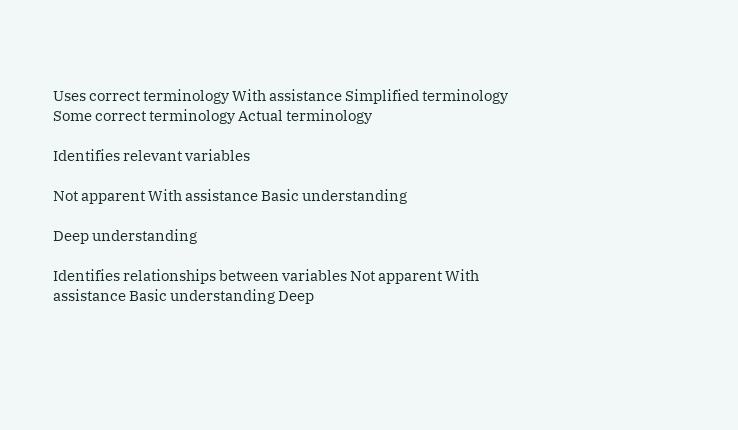Uses correct terminology With assistance Simplified terminology Some correct terminology Actual terminology

Identifies relevant variables

Not apparent With assistance Basic understanding

Deep understanding

Identifies relationships between variables Not apparent With assistance Basic understanding Deep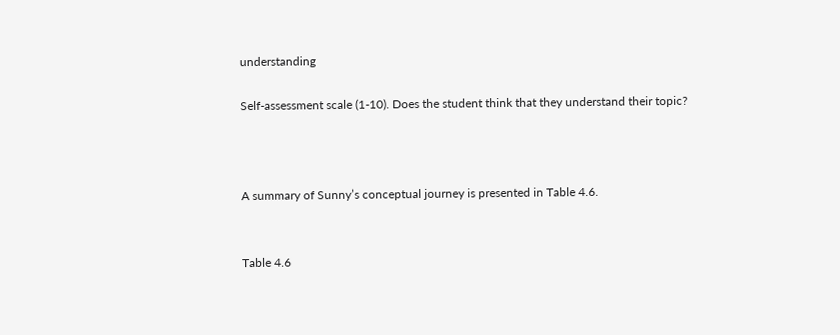understanding

Self-assessment scale (1-10). Does the student think that they understand their topic?



A summary of Sunny’s conceptual journey is presented in Table 4.6.


Table 4.6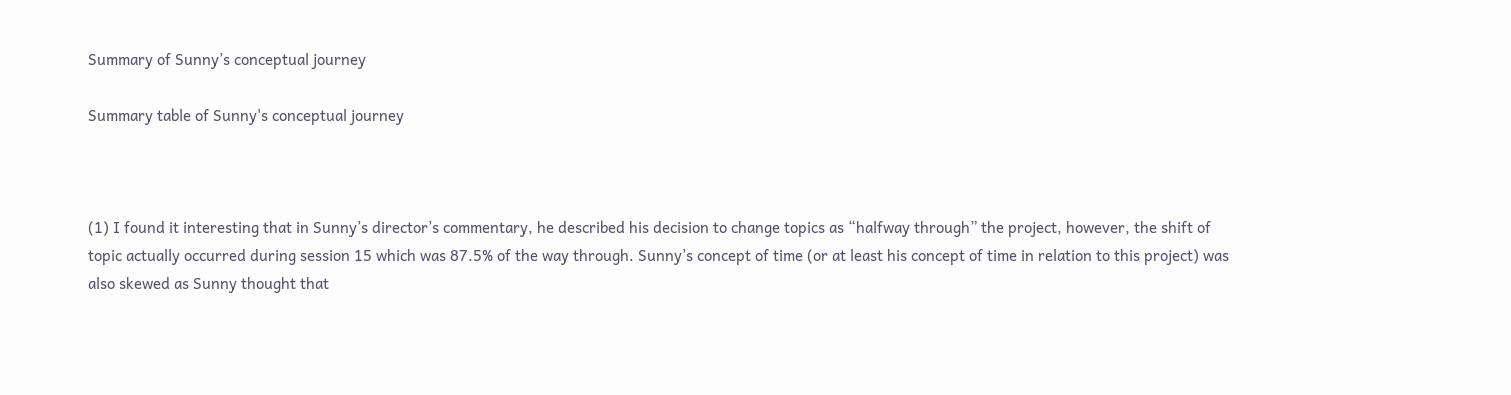Summary of Sunny’s conceptual journey

Summary table of Sunny's conceptual journey



(1) I found it interesting that in Sunny’s director’s commentary, he described his decision to change topics as “halfway through” the project, however, the shift of topic actually occurred during session 15 which was 87.5% of the way through. Sunny’s concept of time (or at least his concept of time in relation to this project) was also skewed as Sunny thought that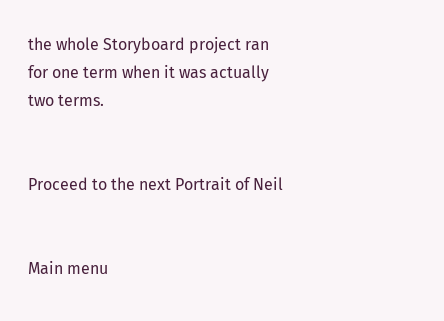the whole Storyboard project ran for one term when it was actually two terms.


Proceed to the next Portrait of Neil


Main menu